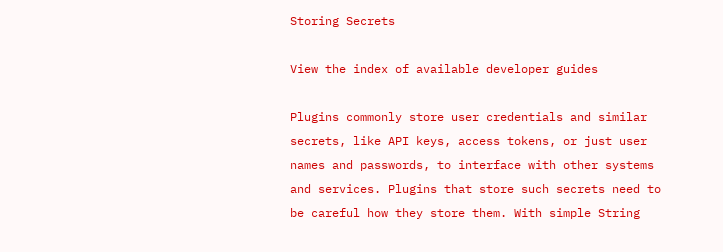Storing Secrets

View the index of available developer guides

Plugins commonly store user credentials and similar secrets, like API keys, access tokens, or just user names and passwords, to interface with other systems and services. Plugins that store such secrets need to be careful how they store them. With simple String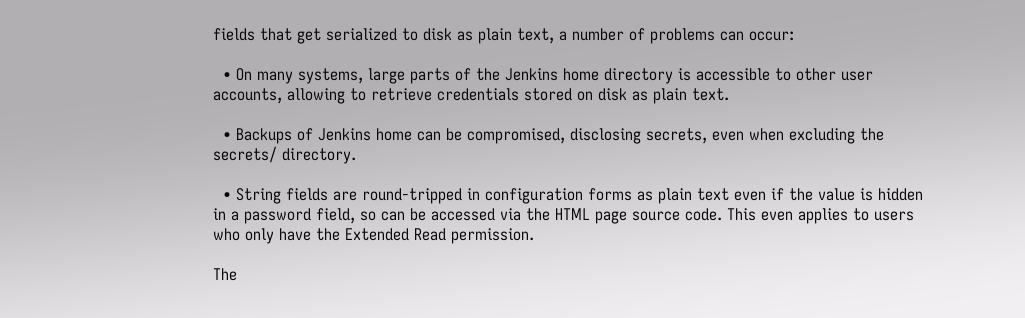fields that get serialized to disk as plain text, a number of problems can occur:

  • On many systems, large parts of the Jenkins home directory is accessible to other user accounts, allowing to retrieve credentials stored on disk as plain text.

  • Backups of Jenkins home can be compromised, disclosing secrets, even when excluding the secrets/ directory.

  • String fields are round-tripped in configuration forms as plain text even if the value is hidden in a password field, so can be accessed via the HTML page source code. This even applies to users who only have the Extended Read permission.

The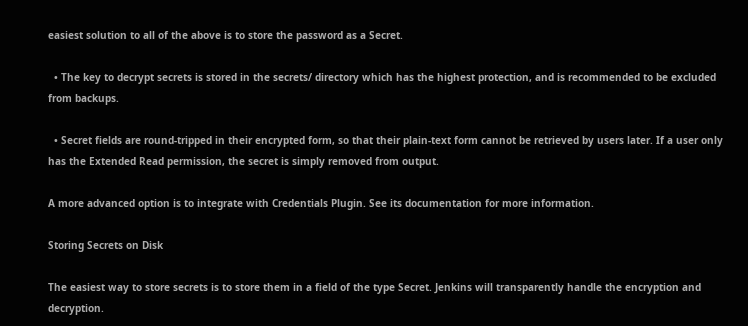easiest solution to all of the above is to store the password as a Secret.

  • The key to decrypt secrets is stored in the secrets/ directory which has the highest protection, and is recommended to be excluded from backups.

  • Secret fields are round-tripped in their encrypted form, so that their plain-text form cannot be retrieved by users later. If a user only has the Extended Read permission, the secret is simply removed from output.

A more advanced option is to integrate with Credentials Plugin. See its documentation for more information.

Storing Secrets on Disk

The easiest way to store secrets is to store them in a field of the type Secret. Jenkins will transparently handle the encryption and decryption.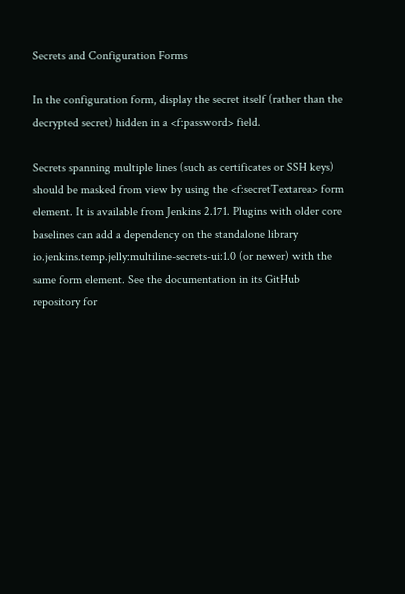Secrets and Configuration Forms

In the configuration form, display the secret itself (rather than the decrypted secret) hidden in a <f:password> field.

Secrets spanning multiple lines (such as certificates or SSH keys) should be masked from view by using the <f:secretTextarea> form element. It is available from Jenkins 2.171. Plugins with older core baselines can add a dependency on the standalone library io.jenkins.temp.jelly:multiline-secrets-ui:1.0 (or newer) with the same form element. See the documentation in its GitHub repository for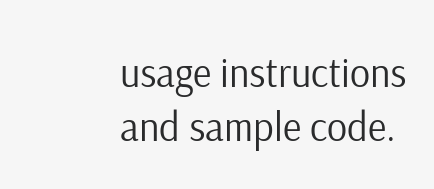usage instructions and sample code.